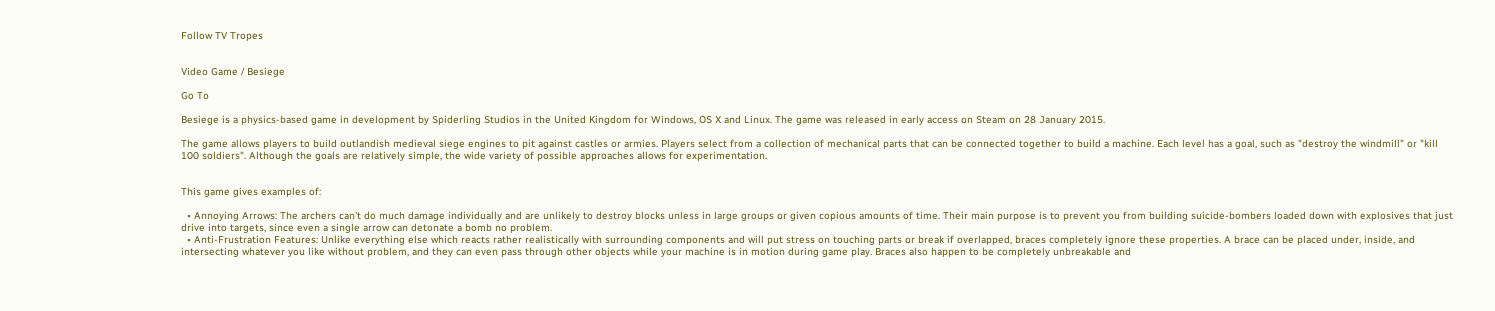Follow TV Tropes


Video Game / Besiege

Go To

Besiege is a physics-based game in development by Spiderling Studios in the United Kingdom for Windows, OS X and Linux. The game was released in early access on Steam on 28 January 2015.

The game allows players to build outlandish medieval siege engines to pit against castles or armies. Players select from a collection of mechanical parts that can be connected together to build a machine. Each level has a goal, such as "destroy the windmill" or "kill 100 soldiers". Although the goals are relatively simple, the wide variety of possible approaches allows for experimentation.


This game gives examples of:

  • Annoying Arrows: The archers can't do much damage individually and are unlikely to destroy blocks unless in large groups or given copious amounts of time. Their main purpose is to prevent you from building suicide-bombers loaded down with explosives that just drive into targets, since even a single arrow can detonate a bomb no problem.
  • Anti-Frustration Features: Unlike everything else which reacts rather realistically with surrounding components and will put stress on touching parts or break if overlapped, braces completely ignore these properties. A brace can be placed under, inside, and intersecting whatever you like without problem, and they can even pass through other objects while your machine is in motion during game play. Braces also happen to be completely unbreakable and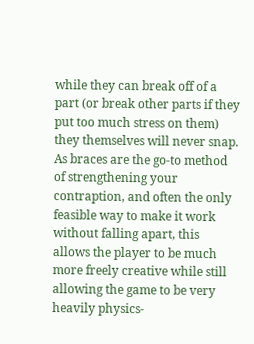while they can break off of a part (or break other parts if they put too much stress on them) they themselves will never snap. As braces are the go-to method of strengthening your contraption, and often the only feasible way to make it work without falling apart, this allows the player to be much more freely creative while still allowing the game to be very heavily physics-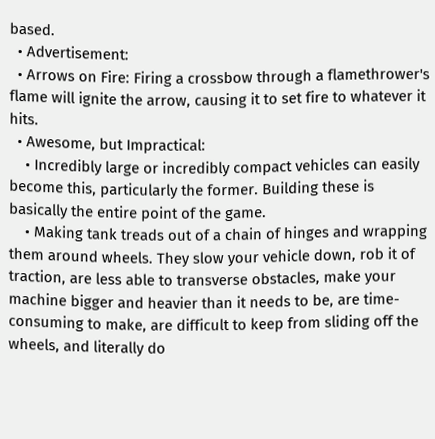based.
  • Advertisement:
  • Arrows on Fire: Firing a crossbow through a flamethrower's flame will ignite the arrow, causing it to set fire to whatever it hits.
  • Awesome, but Impractical:
    • Incredibly large or incredibly compact vehicles can easily become this, particularly the former. Building these is basically the entire point of the game.
    • Making tank treads out of a chain of hinges and wrapping them around wheels. They slow your vehicle down, rob it of traction, are less able to transverse obstacles, make your machine bigger and heavier than it needs to be, are time-consuming to make, are difficult to keep from sliding off the wheels, and literally do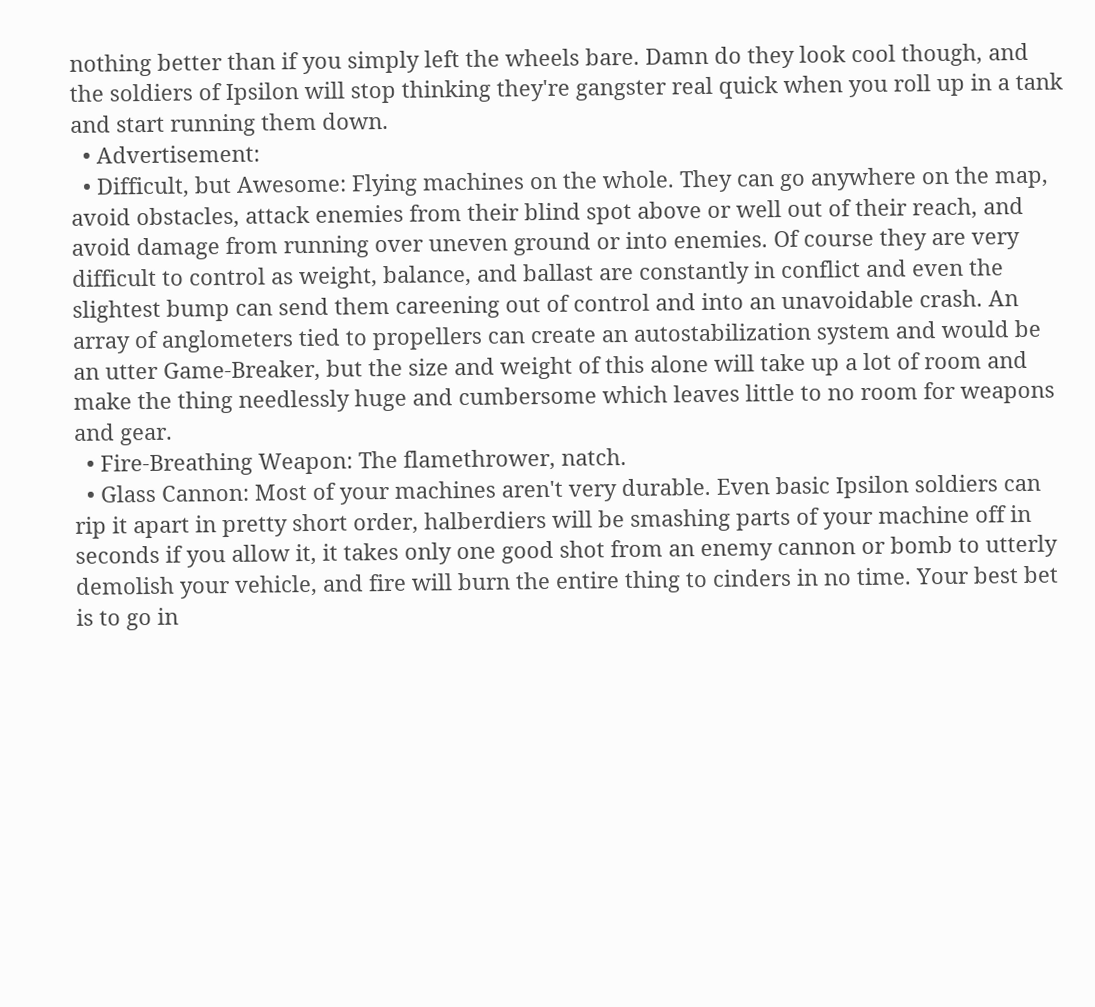nothing better than if you simply left the wheels bare. Damn do they look cool though, and the soldiers of Ipsilon will stop thinking they're gangster real quick when you roll up in a tank and start running them down.
  • Advertisement:
  • Difficult, but Awesome: Flying machines on the whole. They can go anywhere on the map, avoid obstacles, attack enemies from their blind spot above or well out of their reach, and avoid damage from running over uneven ground or into enemies. Of course they are very difficult to control as weight, balance, and ballast are constantly in conflict and even the slightest bump can send them careening out of control and into an unavoidable crash. An array of anglometers tied to propellers can create an autostabilization system and would be an utter Game-Breaker, but the size and weight of this alone will take up a lot of room and make the thing needlessly huge and cumbersome which leaves little to no room for weapons and gear.
  • Fire-Breathing Weapon: The flamethrower, natch.
  • Glass Cannon: Most of your machines aren't very durable. Even basic Ipsilon soldiers can rip it apart in pretty short order, halberdiers will be smashing parts of your machine off in seconds if you allow it, it takes only one good shot from an enemy cannon or bomb to utterly demolish your vehicle, and fire will burn the entire thing to cinders in no time. Your best bet is to go in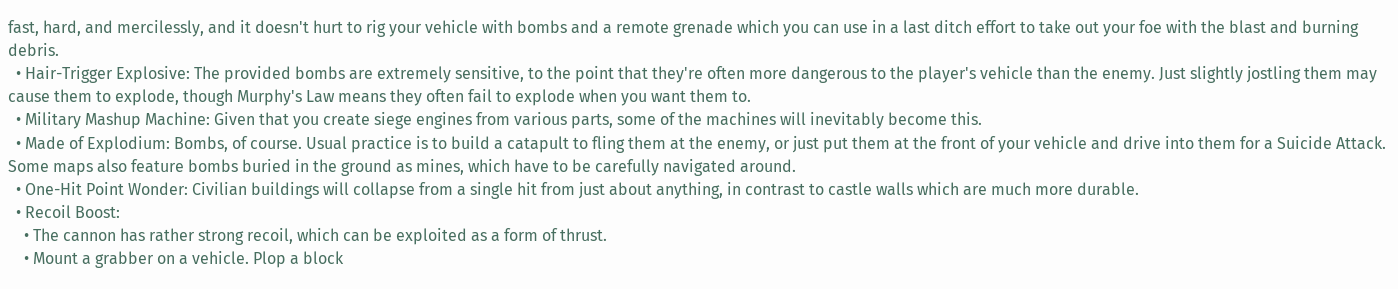fast, hard, and mercilessly, and it doesn't hurt to rig your vehicle with bombs and a remote grenade which you can use in a last ditch effort to take out your foe with the blast and burning debris.
  • Hair-Trigger Explosive: The provided bombs are extremely sensitive, to the point that they're often more dangerous to the player's vehicle than the enemy. Just slightly jostling them may cause them to explode, though Murphy's Law means they often fail to explode when you want them to.
  • Military Mashup Machine: Given that you create siege engines from various parts, some of the machines will inevitably become this.
  • Made of Explodium: Bombs, of course. Usual practice is to build a catapult to fling them at the enemy, or just put them at the front of your vehicle and drive into them for a Suicide Attack. Some maps also feature bombs buried in the ground as mines, which have to be carefully navigated around.
  • One-Hit Point Wonder: Civilian buildings will collapse from a single hit from just about anything, in contrast to castle walls which are much more durable.
  • Recoil Boost:
    • The cannon has rather strong recoil, which can be exploited as a form of thrust.
    • Mount a grabber on a vehicle. Plop a block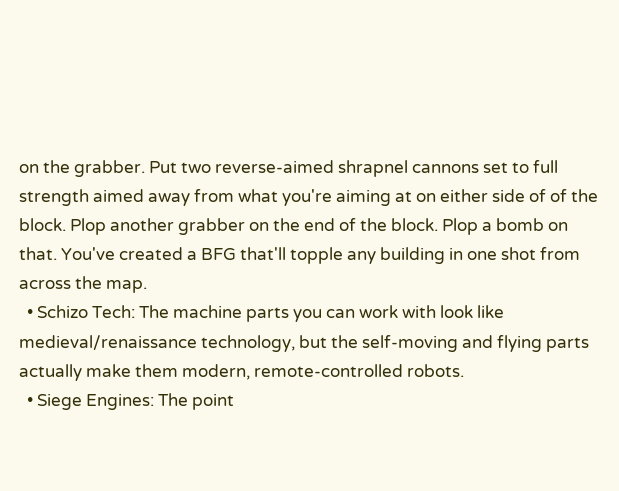on the grabber. Put two reverse-aimed shrapnel cannons set to full strength aimed away from what you're aiming at on either side of of the block. Plop another grabber on the end of the block. Plop a bomb on that. You've created a BFG that'll topple any building in one shot from across the map.
  • Schizo Tech: The machine parts you can work with look like medieval/renaissance technology, but the self-moving and flying parts actually make them modern, remote-controlled robots.
  • Siege Engines: The point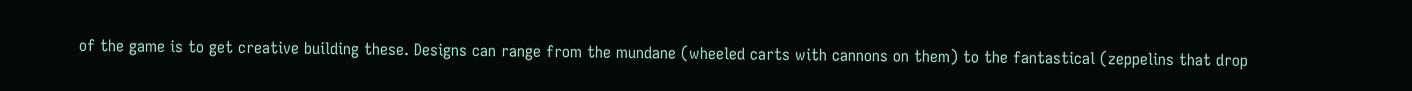of the game is to get creative building these. Designs can range from the mundane (wheeled carts with cannons on them) to the fantastical (zeppelins that drop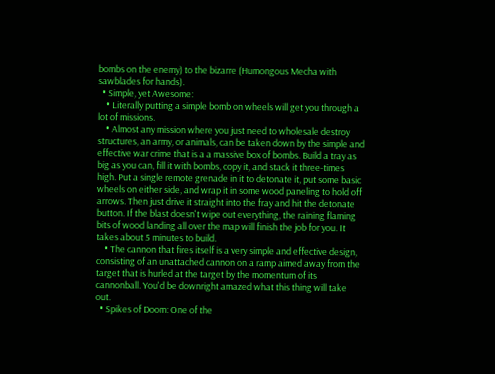bombs on the enemy) to the bizarre (Humongous Mecha with sawblades for hands).
  • Simple, yet Awesome:
    • Literally putting a simple bomb on wheels will get you through a lot of missions.
    • Almost any mission where you just need to wholesale destroy structures, an army, or animals, can be taken down by the simple and effective war crime that is a a massive box of bombs. Build a tray as big as you can, fill it with bombs, copy it, and stack it three-times high. Put a single remote grenade in it to detonate it, put some basic wheels on either side, and wrap it in some wood paneling to hold off arrows. Then just drive it straight into the fray and hit the detonate button. If the blast doesn't wipe out everything, the raining flaming bits of wood landing all over the map will finish the job for you. It takes about 5 minutes to build.
    • The cannon that fires itself is a very simple and effective design, consisting of an unattached cannon on a ramp aimed away from the target that is hurled at the target by the momentum of its cannonball. You'd be downright amazed what this thing will take out.
  • Spikes of Doom: One of the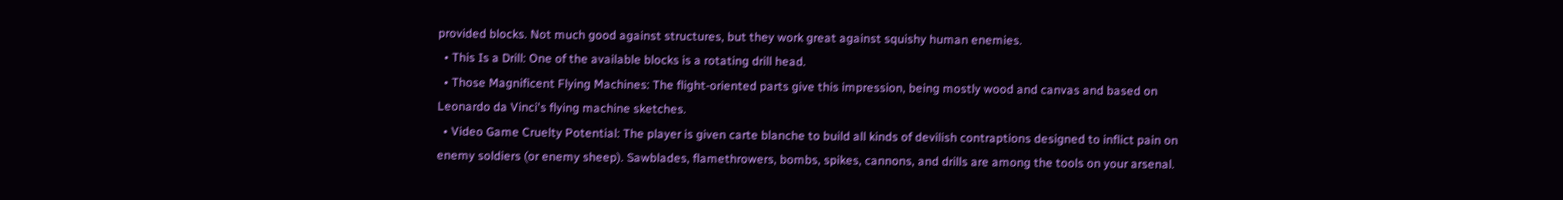provided blocks. Not much good against structures, but they work great against squishy human enemies.
  • This Is a Drill: One of the available blocks is a rotating drill head.
  • Those Magnificent Flying Machines: The flight-oriented parts give this impression, being mostly wood and canvas and based on Leonardo da Vinci's flying machine sketches.
  • Video Game Cruelty Potential: The player is given carte blanche to build all kinds of devilish contraptions designed to inflict pain on enemy soldiers (or enemy sheep). Sawblades, flamethrowers, bombs, spikes, cannons, and drills are among the tools on your arsenal.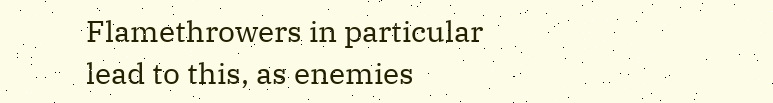Flamethrowers in particular lead to this, as enemies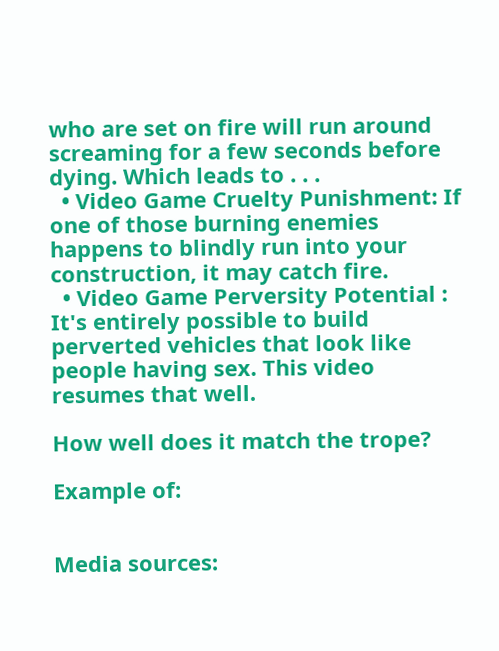who are set on fire will run around screaming for a few seconds before dying. Which leads to . . .
  • Video Game Cruelty Punishment: If one of those burning enemies happens to blindly run into your construction, it may catch fire.
  • Video Game Perversity Potential : It's entirely possible to build perverted vehicles that look like people having sex. This video resumes that well.

How well does it match the trope?

Example of:


Media sources: